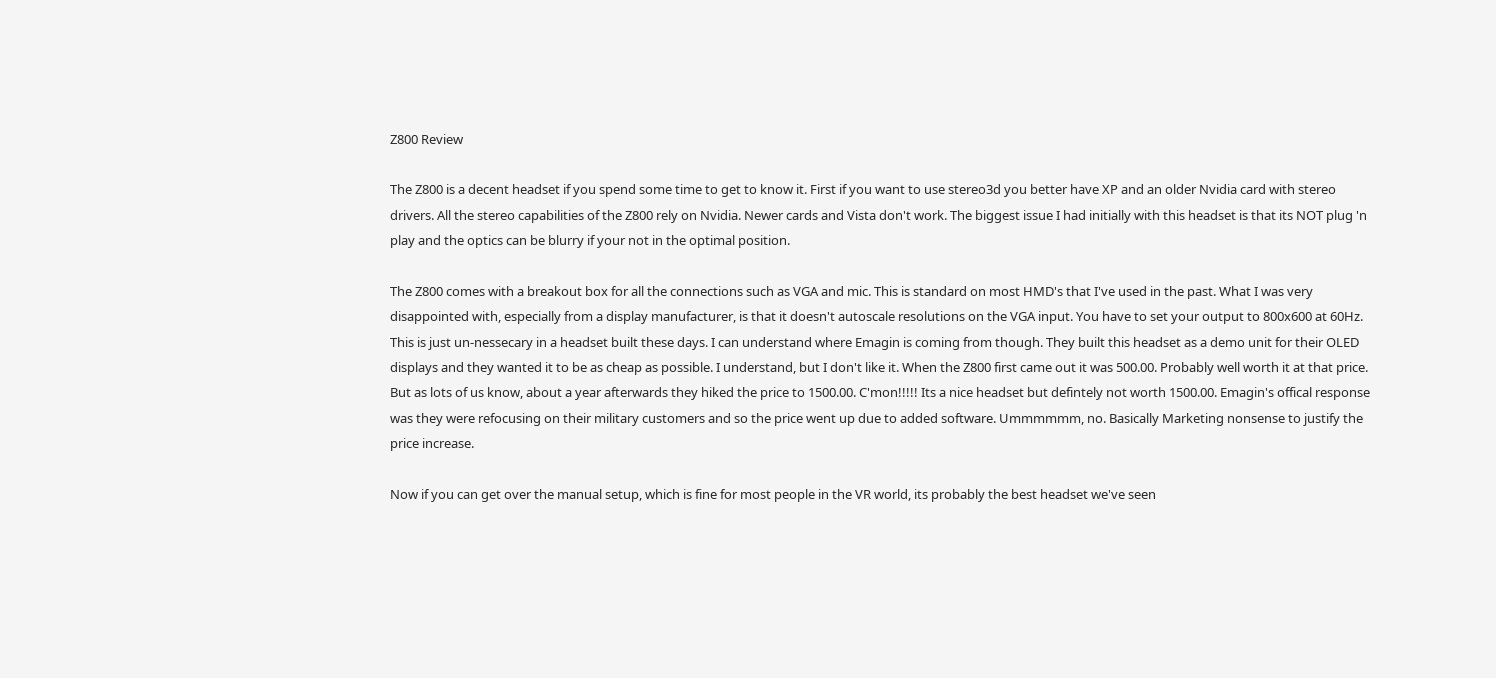Z800 Review

The Z800 is a decent headset if you spend some time to get to know it. First if you want to use stereo3d you better have XP and an older Nvidia card with stereo drivers. All the stereo capabilities of the Z800 rely on Nvidia. Newer cards and Vista don't work. The biggest issue I had initially with this headset is that its NOT plug 'n play and the optics can be blurry if your not in the optimal position.

The Z800 comes with a breakout box for all the connections such as VGA and mic. This is standard on most HMD's that I've used in the past. What I was very disappointed with, especially from a display manufacturer, is that it doesn't autoscale resolutions on the VGA input. You have to set your output to 800x600 at 60Hz. This is just un-nessecary in a headset built these days. I can understand where Emagin is coming from though. They built this headset as a demo unit for their OLED displays and they wanted it to be as cheap as possible. I understand, but I don't like it. When the Z800 first came out it was 500.00. Probably well worth it at that price. But as lots of us know, about a year afterwards they hiked the price to 1500.00. C'mon!!!!! Its a nice headset but defintely not worth 1500.00. Emagin's offical response was they were refocusing on their military customers and so the price went up due to added software. Ummmmmm, no. Basically Marketing nonsense to justify the price increase.

Now if you can get over the manual setup, which is fine for most people in the VR world, its probably the best headset we've seen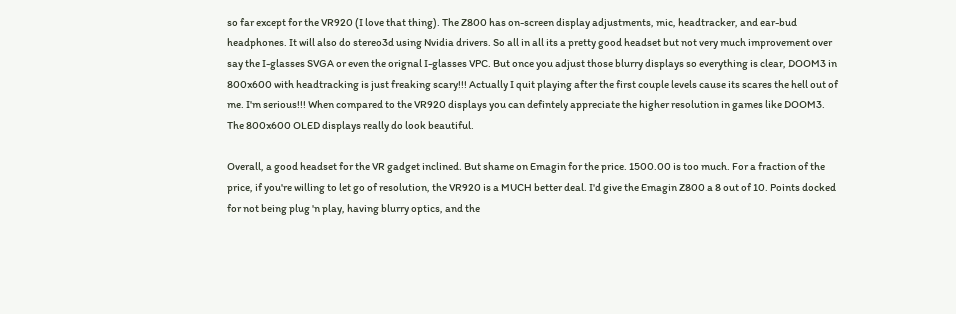so far except for the VR920 (I love that thing). The Z800 has on-screen display adjustments, mic, headtracker, and ear-bud headphones. It will also do stereo3d using Nvidia drivers. So all in all its a pretty good headset but not very much improvement over say the I-glasses SVGA or even the orignal I-glasses VPC. But once you adjust those blurry displays so everything is clear, DOOM3 in 800x600 with headtracking is just freaking scary!!! Actually I quit playing after the first couple levels cause its scares the hell out of me. I'm serious!!! When compared to the VR920 displays you can defintely appreciate the higher resolution in games like DOOM3. The 800x600 OLED displays really do look beautiful.

Overall, a good headset for the VR gadget inclined. But shame on Emagin for the price. 1500.00 is too much. For a fraction of the price, if you're willing to let go of resolution, the VR920 is a MUCH better deal. I'd give the Emagin Z800 a 8 out of 10. Points docked for not being plug 'n play, having blurry optics, and the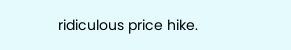ridiculous price hike.